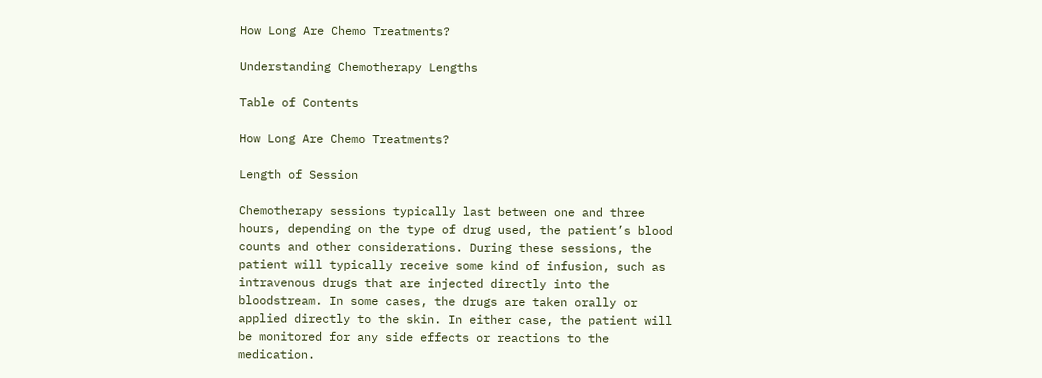How Long Are Chemo Treatments?

Understanding Chemotherapy Lengths

Table of Contents

How Long Are Chemo Treatments?

Length of Session

Chemotherapy sessions typically last between one and three hours, depending on the type of drug used, the patient’s blood counts and other considerations. During these sessions, the patient will typically receive some kind of infusion, such as intravenous drugs that are injected directly into the bloodstream. In some cases, the drugs are taken orally or applied directly to the skin. In either case, the patient will be monitored for any side effects or reactions to the medication.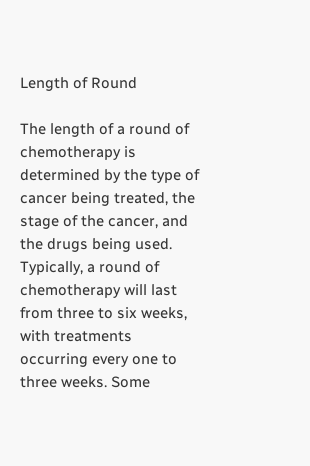Length of Round

The length of a round of chemotherapy is determined by the type of cancer being treated, the stage of the cancer, and the drugs being used. Typically, a round of chemotherapy will last from three to six weeks, with treatments occurring every one to three weeks. Some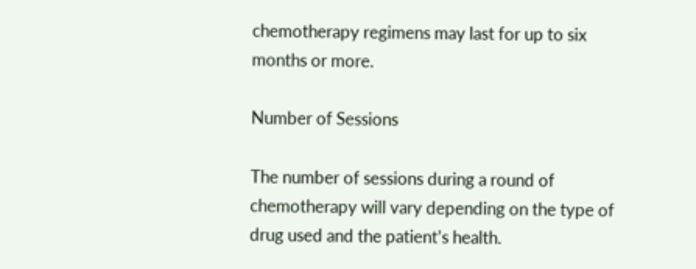chemotherapy regimens may last for up to six months or more.

Number of Sessions

The number of sessions during a round of chemotherapy will vary depending on the type of drug used and the patient’s health.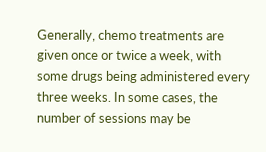Generally, chemo treatments are given once or twice a week, with some drugs being administered every three weeks. In some cases, the number of sessions may be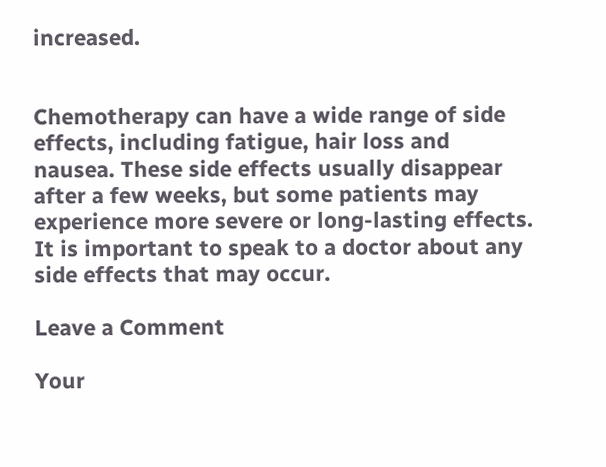increased.


Chemotherapy can have a wide range of side effects, including fatigue, hair loss and nausea. These side effects usually disappear after a few weeks, but some patients may experience more severe or long-lasting effects. It is important to speak to a doctor about any side effects that may occur.

Leave a Comment

Your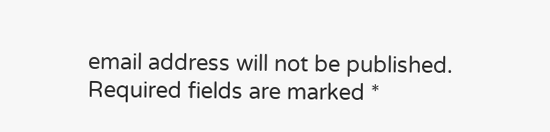email address will not be published. Required fields are marked *